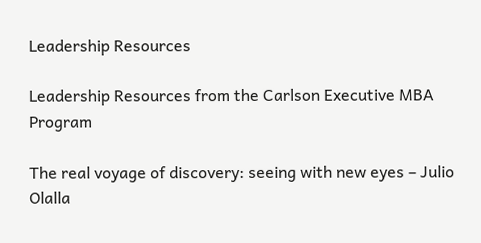Leadership Resources

Leadership Resources from the Carlson Executive MBA Program

The real voyage of discovery: seeing with new eyes – Julio Olalla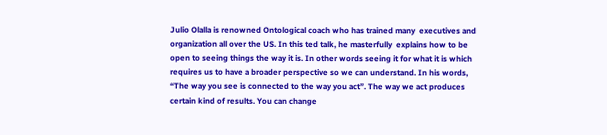Julio Olalla is renowned Ontological coach who has trained many  executives and organization all over the US. In this ted talk, he masterfully  explains how to be open to seeing things the way it is. In other words seeing it for what it is which requires us to have a broader perspective so we can understand. In his words, “The way you see is connected to the way you act”. The way we act produces certain kind of results. You can change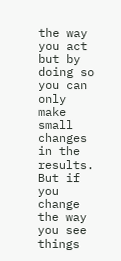the way you act but by doing so you can only make small changes in the results. But if you change the way you see things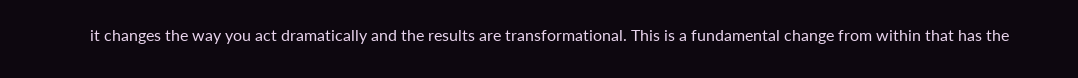it changes the way you act dramatically and the results are transformational. This is a fundamental change from within that has the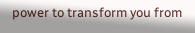power to transform you from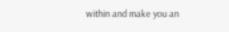within and make you an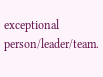exceptional person/leader/team.